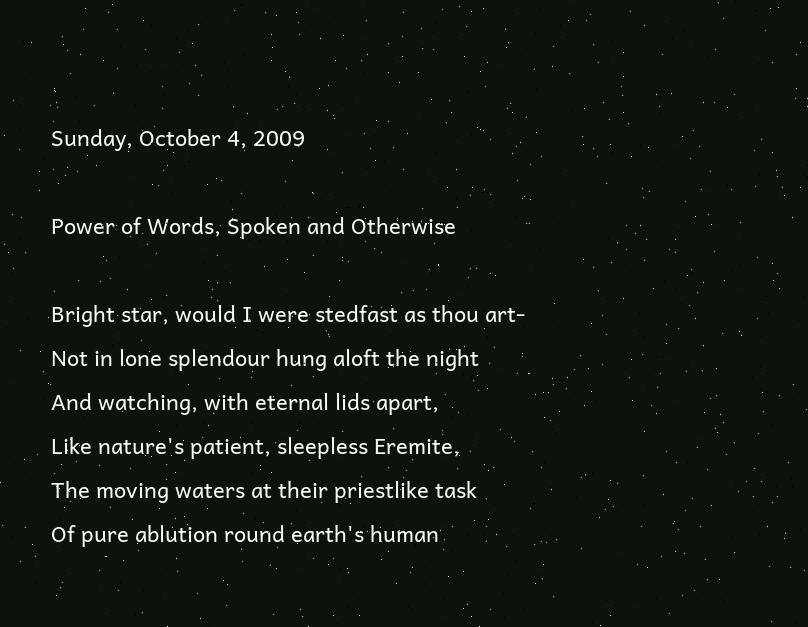Sunday, October 4, 2009

Power of Words, Spoken and Otherwise

Bright star, would I were stedfast as thou art-
Not in lone splendour hung aloft the night
And watching, with eternal lids apart,
Like nature's patient, sleepless Eremite,
The moving waters at their priestlike task
Of pure ablution round earth's human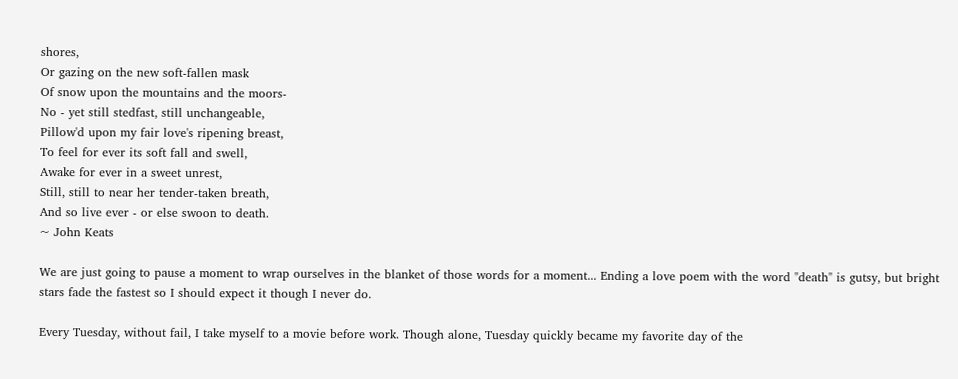shores,
Or gazing on the new soft-fallen mask
Of snow upon the mountains and the moors-
No - yet still stedfast, still unchangeable,
Pillow'd upon my fair love's ripening breast,
To feel for ever its soft fall and swell,
Awake for ever in a sweet unrest,
Still, still to near her tender-taken breath,
And so live ever - or else swoon to death.
~ John Keats

We are just going to pause a moment to wrap ourselves in the blanket of those words for a moment... Ending a love poem with the word "death" is gutsy, but bright stars fade the fastest so I should expect it though I never do.

Every Tuesday, without fail, I take myself to a movie before work. Though alone, Tuesday quickly became my favorite day of the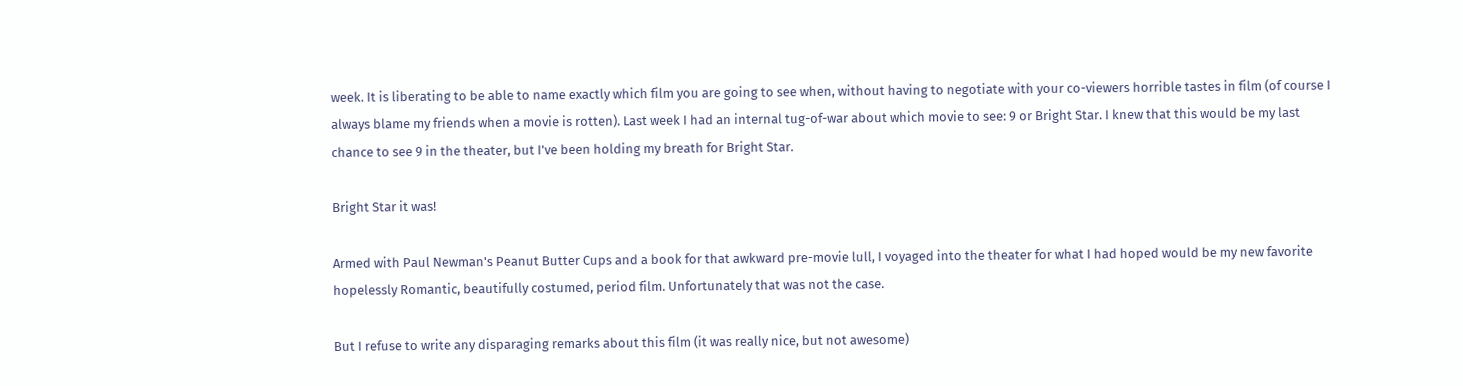week. It is liberating to be able to name exactly which film you are going to see when, without having to negotiate with your co-viewers horrible tastes in film (of course I always blame my friends when a movie is rotten). Last week I had an internal tug-of-war about which movie to see: 9 or Bright Star. I knew that this would be my last chance to see 9 in the theater, but I've been holding my breath for Bright Star.

Bright Star it was!

Armed with Paul Newman's Peanut Butter Cups and a book for that awkward pre-movie lull, I voyaged into the theater for what I had hoped would be my new favorite hopelessly Romantic, beautifully costumed, period film. Unfortunately that was not the case.

But I refuse to write any disparaging remarks about this film (it was really nice, but not awesome)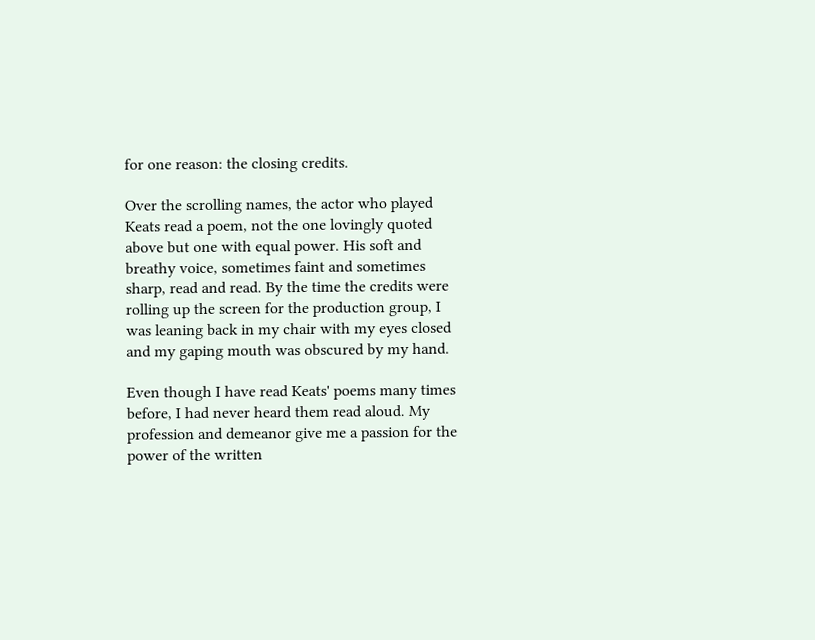for one reason: the closing credits.

Over the scrolling names, the actor who played Keats read a poem, not the one lovingly quoted above but one with equal power. His soft and breathy voice, sometimes faint and sometimes sharp, read and read. By the time the credits were rolling up the screen for the production group, I was leaning back in my chair with my eyes closed and my gaping mouth was obscured by my hand.

Even though I have read Keats' poems many times before, I had never heard them read aloud. My profession and demeanor give me a passion for the power of the written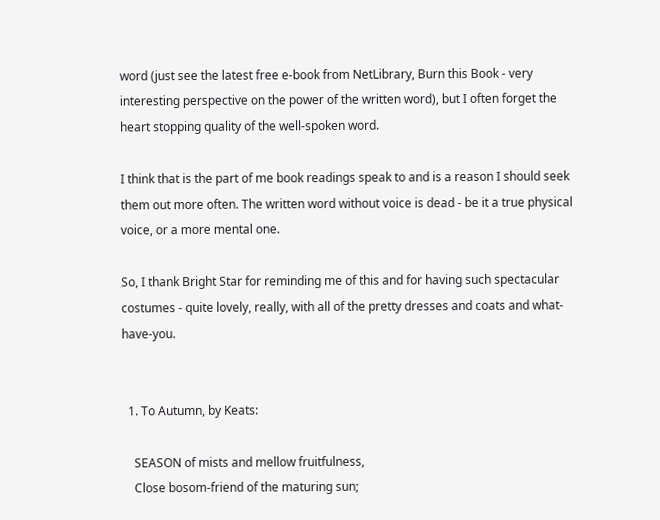word (just see the latest free e-book from NetLibrary, Burn this Book - very interesting perspective on the power of the written word), but I often forget the heart stopping quality of the well-spoken word.

I think that is the part of me book readings speak to and is a reason I should seek them out more often. The written word without voice is dead - be it a true physical voice, or a more mental one.

So, I thank Bright Star for reminding me of this and for having such spectacular costumes - quite lovely, really, with all of the pretty dresses and coats and what-have-you.


  1. To Autumn, by Keats:

    SEASON of mists and mellow fruitfulness,
    Close bosom-friend of the maturing sun;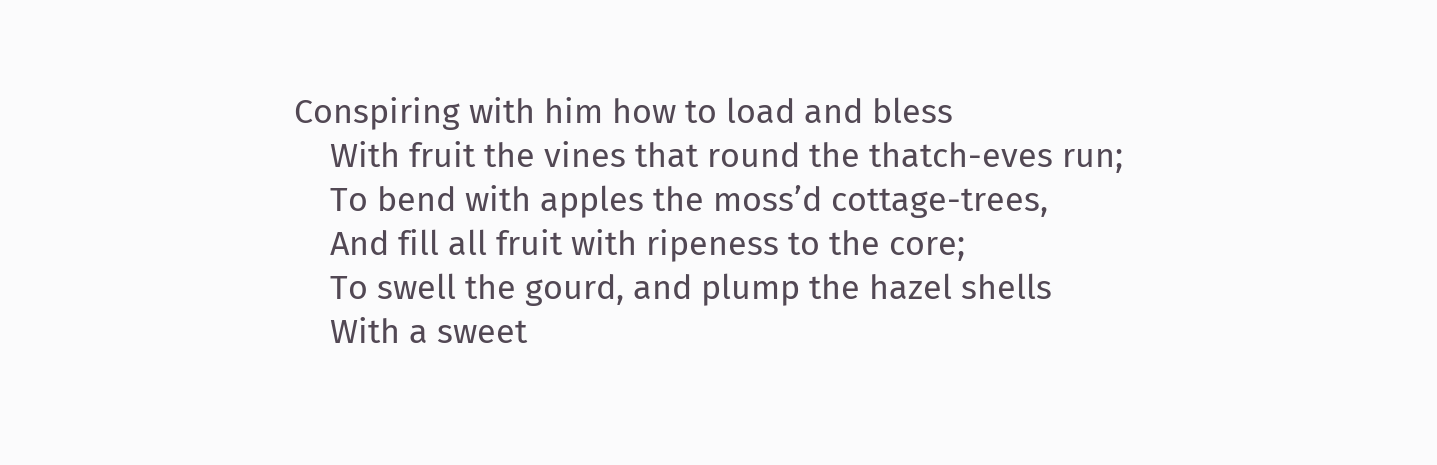Conspiring with him how to load and bless
    With fruit the vines that round the thatch-eves run;
    To bend with apples the moss’d cottage-trees,
    And fill all fruit with ripeness to the core;
    To swell the gourd, and plump the hazel shells
    With a sweet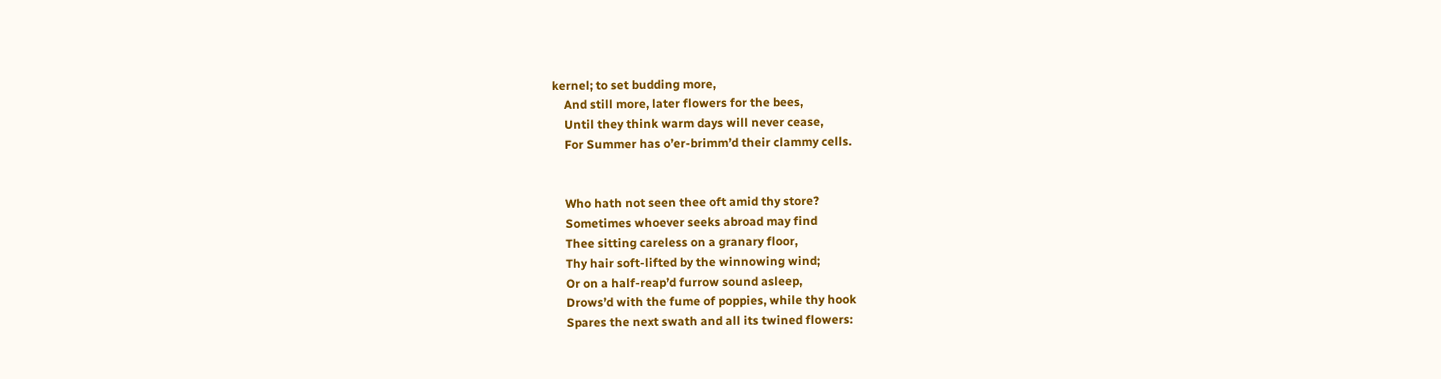kernel; to set budding more,
    And still more, later flowers for the bees,
    Until they think warm days will never cease,
    For Summer has o’er-brimm’d their clammy cells.


    Who hath not seen thee oft amid thy store?
    Sometimes whoever seeks abroad may find
    Thee sitting careless on a granary floor,
    Thy hair soft-lifted by the winnowing wind;
    Or on a half-reap’d furrow sound asleep,
    Drows’d with the fume of poppies, while thy hook
    Spares the next swath and all its twined flowers: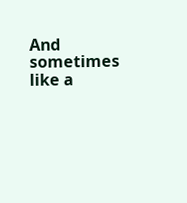And sometimes like a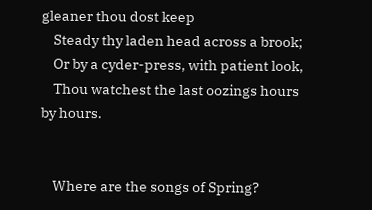gleaner thou dost keep
    Steady thy laden head across a brook;
    Or by a cyder-press, with patient look,
    Thou watchest the last oozings hours by hours.


    Where are the songs of Spring?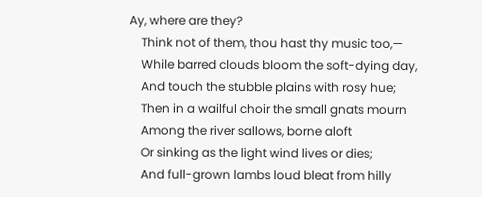Ay, where are they?
    Think not of them, thou hast thy music too,—
    While barred clouds bloom the soft-dying day,
    And touch the stubble plains with rosy hue;
    Then in a wailful choir the small gnats mourn
    Among the river sallows, borne aloft
    Or sinking as the light wind lives or dies;
    And full-grown lambs loud bleat from hilly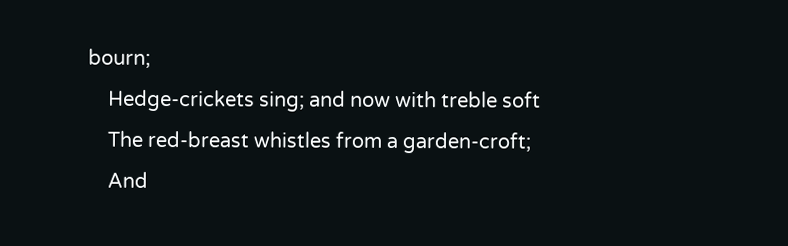bourn;
    Hedge-crickets sing; and now with treble soft
    The red-breast whistles from a garden-croft;
    And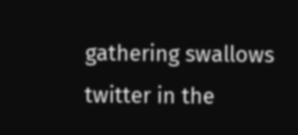gathering swallows twitter in the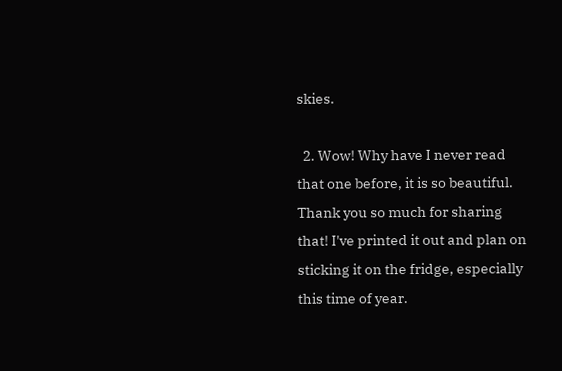skies.

  2. Wow! Why have I never read that one before, it is so beautiful. Thank you so much for sharing that! I've printed it out and plan on sticking it on the fridge, especially this time of year.